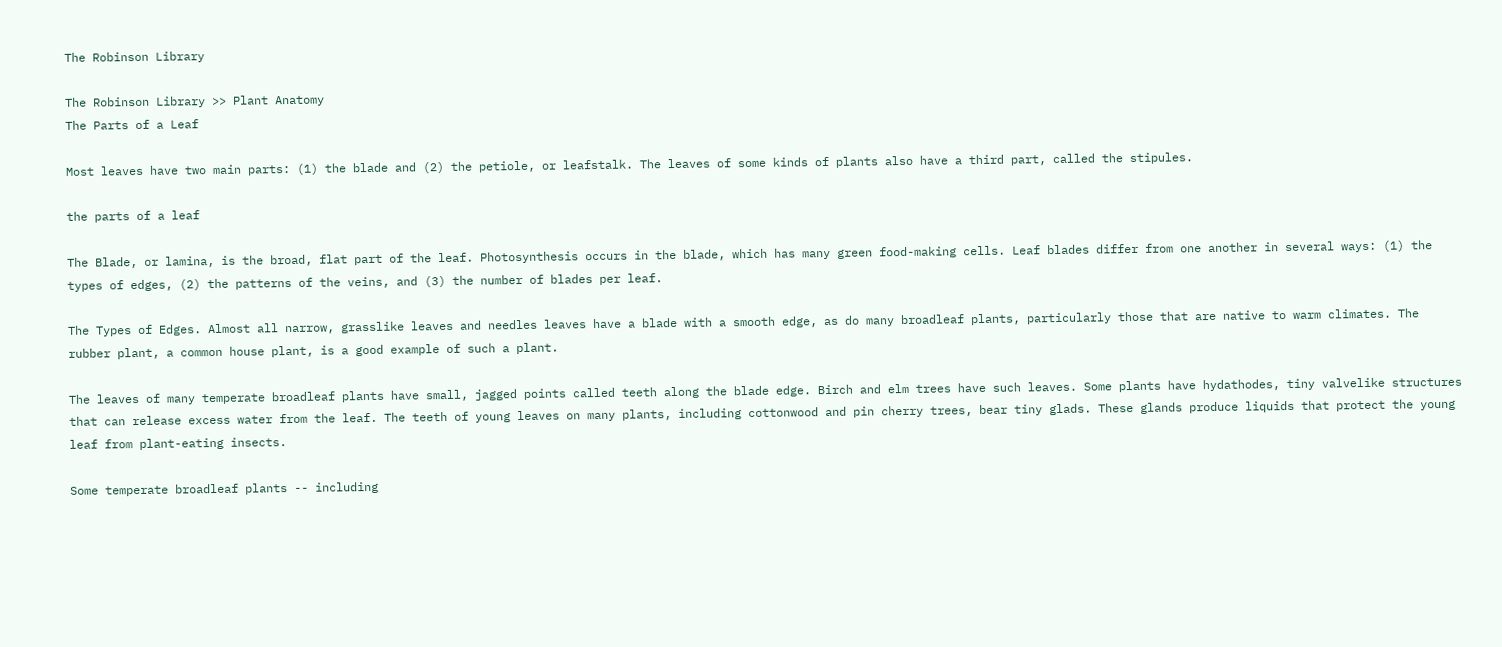The Robinson Library

The Robinson Library >> Plant Anatomy
The Parts of a Leaf

Most leaves have two main parts: (1) the blade and (2) the petiole, or leafstalk. The leaves of some kinds of plants also have a third part, called the stipules.

the parts of a leaf

The Blade, or lamina, is the broad, flat part of the leaf. Photosynthesis occurs in the blade, which has many green food-making cells. Leaf blades differ from one another in several ways: (1) the types of edges, (2) the patterns of the veins, and (3) the number of blades per leaf.

The Types of Edges. Almost all narrow, grasslike leaves and needles leaves have a blade with a smooth edge, as do many broadleaf plants, particularly those that are native to warm climates. The rubber plant, a common house plant, is a good example of such a plant.

The leaves of many temperate broadleaf plants have small, jagged points called teeth along the blade edge. Birch and elm trees have such leaves. Some plants have hydathodes, tiny valvelike structures that can release excess water from the leaf. The teeth of young leaves on many plants, including cottonwood and pin cherry trees, bear tiny glads. These glands produce liquids that protect the young leaf from plant-eating insects.

Some temperate broadleaf plants -- including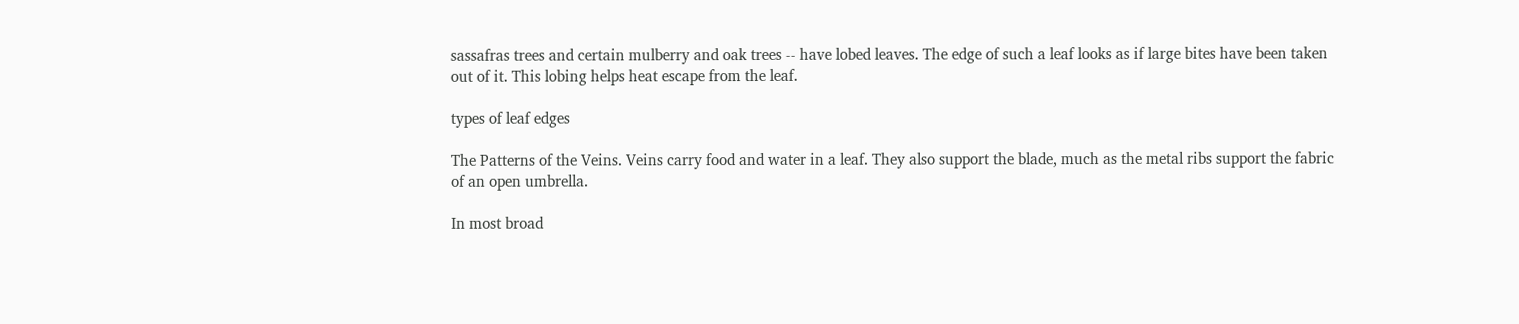sassafras trees and certain mulberry and oak trees -- have lobed leaves. The edge of such a leaf looks as if large bites have been taken out of it. This lobing helps heat escape from the leaf.

types of leaf edges

The Patterns of the Veins. Veins carry food and water in a leaf. They also support the blade, much as the metal ribs support the fabric of an open umbrella.

In most broad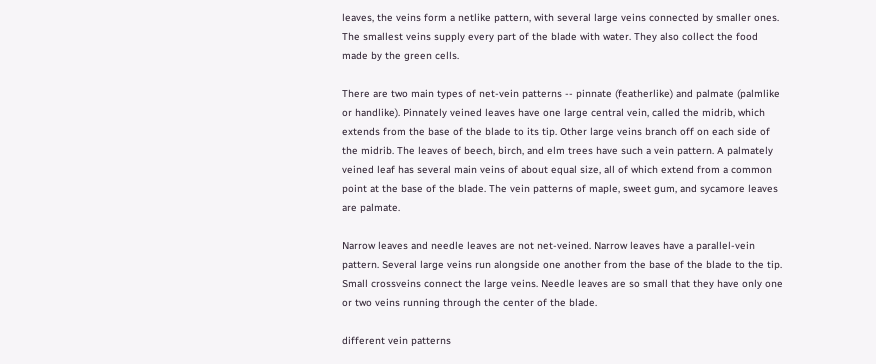leaves, the veins form a netlike pattern, with several large veins connected by smaller ones. The smallest veins supply every part of the blade with water. They also collect the food made by the green cells.

There are two main types of net-vein patterns -- pinnate (featherlike) and palmate (palmlike or handlike). Pinnately veined leaves have one large central vein, called the midrib, which extends from the base of the blade to its tip. Other large veins branch off on each side of the midrib. The leaves of beech, birch, and elm trees have such a vein pattern. A palmately veined leaf has several main veins of about equal size, all of which extend from a common point at the base of the blade. The vein patterns of maple, sweet gum, and sycamore leaves are palmate.

Narrow leaves and needle leaves are not net-veined. Narrow leaves have a parallel-vein pattern. Several large veins run alongside one another from the base of the blade to the tip. Small crossveins connect the large veins. Needle leaves are so small that they have only one or two veins running through the center of the blade.

different vein patterns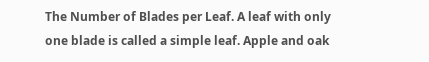The Number of Blades per Leaf. A leaf with only one blade is called a simple leaf. Apple and oak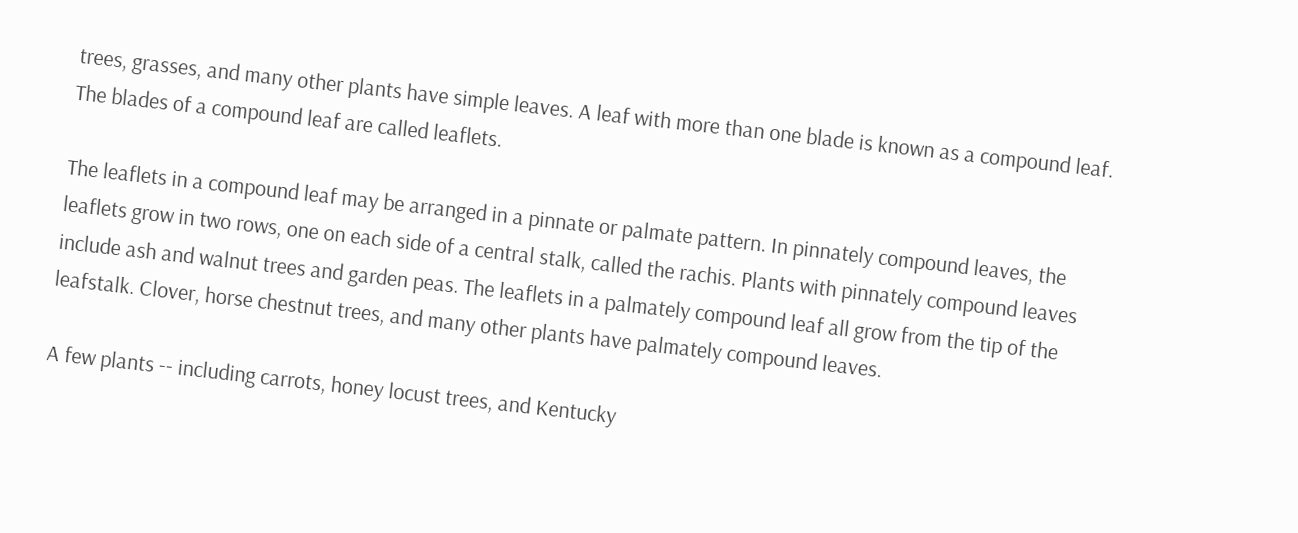trees, grasses, and many other plants have simple leaves. A leaf with more than one blade is known as a compound leaf. The blades of a compound leaf are called leaflets.

The leaflets in a compound leaf may be arranged in a pinnate or palmate pattern. In pinnately compound leaves, the leaflets grow in two rows, one on each side of a central stalk, called the rachis. Plants with pinnately compound leaves include ash and walnut trees and garden peas. The leaflets in a palmately compound leaf all grow from the tip of the leafstalk. Clover, horse chestnut trees, and many other plants have palmately compound leaves.

A few plants -- including carrots, honey locust trees, and Kentucky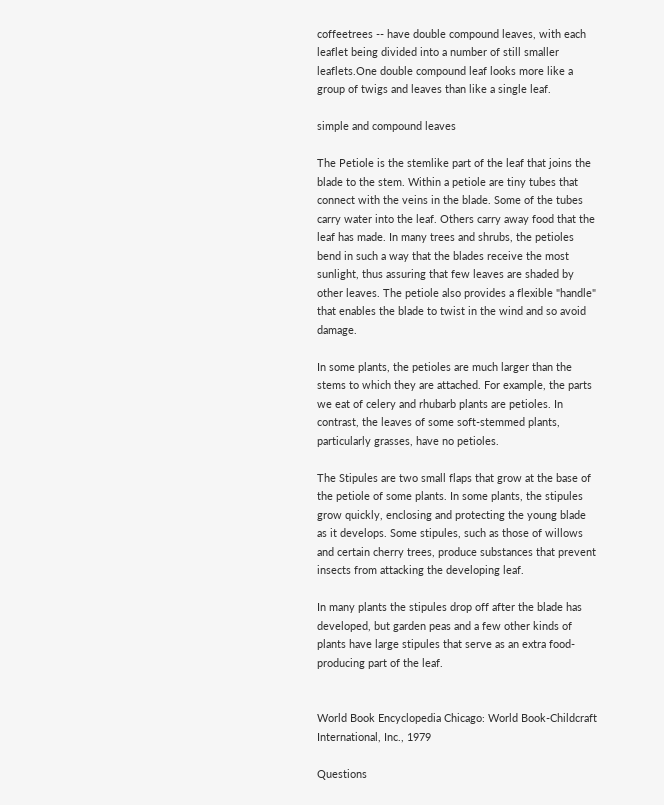coffeetrees -- have double compound leaves, with each leaflet being divided into a number of still smaller leaflets.One double compound leaf looks more like a group of twigs and leaves than like a single leaf.

simple and compound leaves

The Petiole is the stemlike part of the leaf that joins the blade to the stem. Within a petiole are tiny tubes that connect with the veins in the blade. Some of the tubes carry water into the leaf. Others carry away food that the leaf has made. In many trees and shrubs, the petioles bend in such a way that the blades receive the most sunlight, thus assuring that few leaves are shaded by other leaves. The petiole also provides a flexible "handle" that enables the blade to twist in the wind and so avoid damage.

In some plants, the petioles are much larger than the stems to which they are attached. For example, the parts we eat of celery and rhubarb plants are petioles. In contrast, the leaves of some soft-stemmed plants, particularly grasses, have no petioles.

The Stipules are two small flaps that grow at the base of the petiole of some plants. In some plants, the stipules grow quickly, enclosing and protecting the young blade as it develops. Some stipules, such as those of willows and certain cherry trees, produce substances that prevent insects from attacking the developing leaf.

In many plants the stipules drop off after the blade has developed, but garden peas and a few other kinds of plants have large stipules that serve as an extra food-producing part of the leaf.


World Book Encyclopedia Chicago: World Book-Childcraft International, Inc., 1979

Questions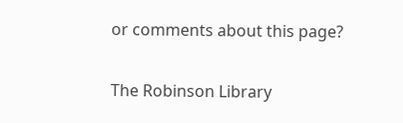or comments about this page?

The Robinson Library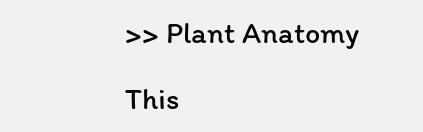>> Plant Anatomy

This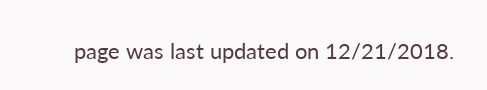page was last updated on 12/21/2018.